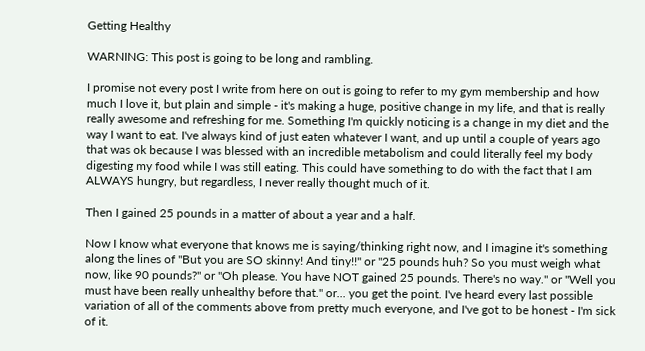Getting Healthy

WARNING: This post is going to be long and rambling.

I promise not every post I write from here on out is going to refer to my gym membership and how much I love it, but plain and simple - it's making a huge, positive change in my life, and that is really really awesome and refreshing for me. Something I'm quickly noticing is a change in my diet and the way I want to eat. I've always kind of just eaten whatever I want, and up until a couple of years ago that was ok because I was blessed with an incredible metabolism and could literally feel my body digesting my food while I was still eating. This could have something to do with the fact that I am ALWAYS hungry, but regardless, I never really thought much of it.

Then I gained 25 pounds in a matter of about a year and a half.

Now I know what everyone that knows me is saying/thinking right now, and I imagine it's something along the lines of "But you are SO skinny! And tiny!!" or "25 pounds huh? So you must weigh what now, like 90 pounds?" or "Oh please. You have NOT gained 25 pounds. There's no way." or "Well you must have been really unhealthy before that." or... you get the point. I've heard every last possible variation of all of the comments above from pretty much everyone, and I've got to be honest - I'm sick of it.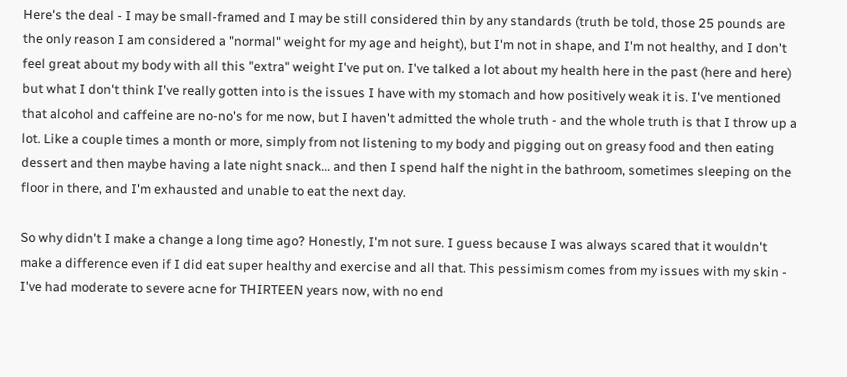Here's the deal - I may be small-framed and I may be still considered thin by any standards (truth be told, those 25 pounds are the only reason I am considered a "normal" weight for my age and height), but I'm not in shape, and I'm not healthy, and I don't feel great about my body with all this "extra" weight I've put on. I've talked a lot about my health here in the past (here and here) but what I don't think I've really gotten into is the issues I have with my stomach and how positively weak it is. I've mentioned that alcohol and caffeine are no-no's for me now, but I haven't admitted the whole truth - and the whole truth is that I throw up a lot. Like a couple times a month or more, simply from not listening to my body and pigging out on greasy food and then eating dessert and then maybe having a late night snack... and then I spend half the night in the bathroom, sometimes sleeping on the floor in there, and I'm exhausted and unable to eat the next day.

So why didn't I make a change a long time ago? Honestly, I'm not sure. I guess because I was always scared that it wouldn't make a difference even if I did eat super healthy and exercise and all that. This pessimism comes from my issues with my skin - I've had moderate to severe acne for THIRTEEN years now, with no end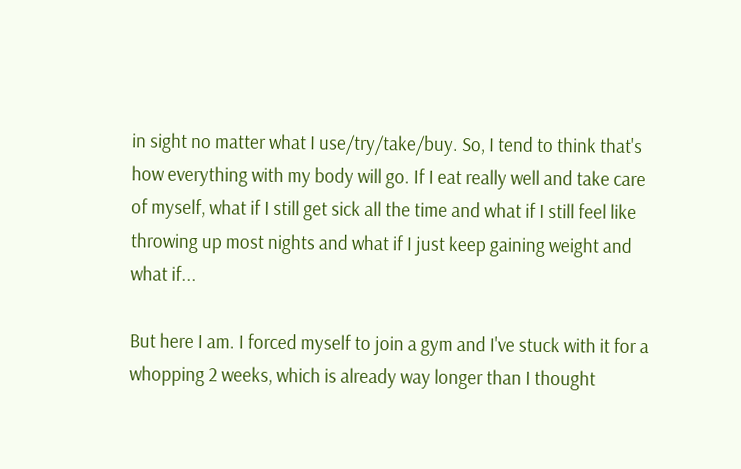in sight no matter what I use/try/take/buy. So, I tend to think that's how everything with my body will go. If I eat really well and take care of myself, what if I still get sick all the time and what if I still feel like throwing up most nights and what if I just keep gaining weight and what if...

But here I am. I forced myself to join a gym and I've stuck with it for a whopping 2 weeks, which is already way longer than I thought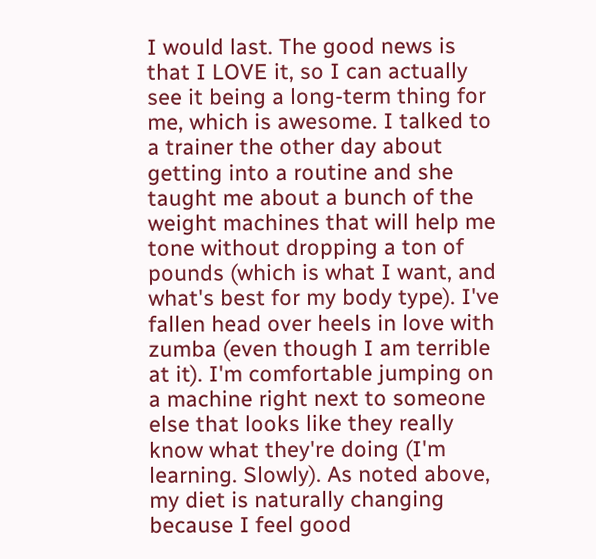I would last. The good news is that I LOVE it, so I can actually see it being a long-term thing for me, which is awesome. I talked to a trainer the other day about getting into a routine and she taught me about a bunch of the weight machines that will help me tone without dropping a ton of pounds (which is what I want, and what's best for my body type). I've fallen head over heels in love with zumba (even though I am terrible at it). I'm comfortable jumping on a machine right next to someone else that looks like they really know what they're doing (I'm learning. Slowly). As noted above, my diet is naturally changing because I feel good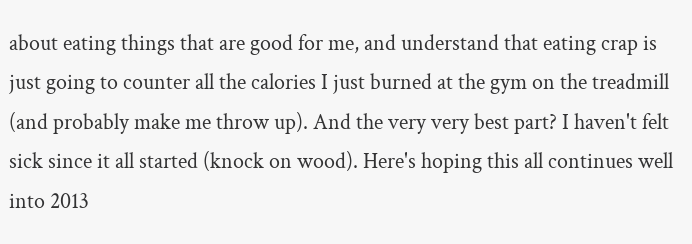about eating things that are good for me, and understand that eating crap is just going to counter all the calories I just burned at the gym on the treadmill (and probably make me throw up). And the very very best part? I haven't felt sick since it all started (knock on wood). Here's hoping this all continues well into 2013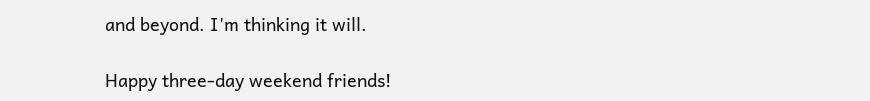and beyond. I'm thinking it will.

Happy three-day weekend friends!